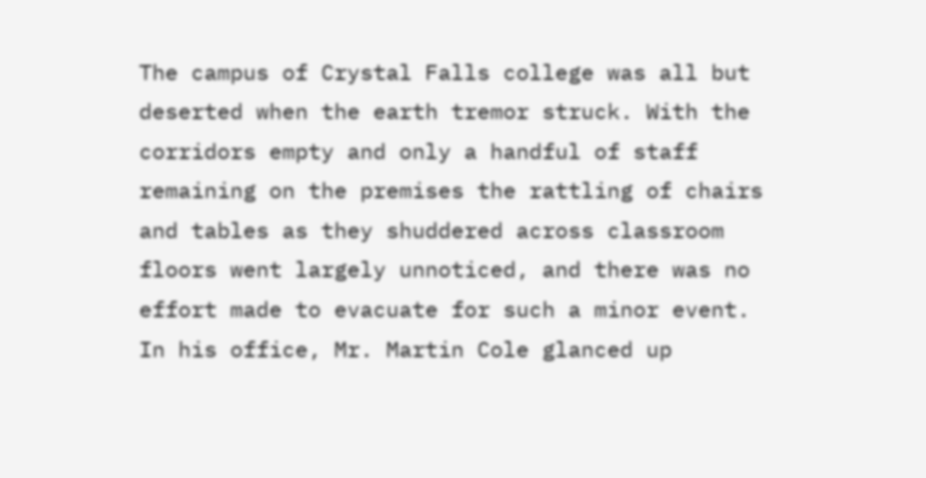The campus of Crystal Falls college was all but deserted when the earth tremor struck. With the corridors empty and only a handful of staff remaining on the premises the rattling of chairs and tables as they shuddered across classroom floors went largely unnoticed, and there was no effort made to evacuate for such a minor event. In his office, Mr. Martin Cole glanced up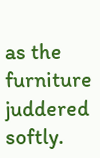as the furniture juddered softly.